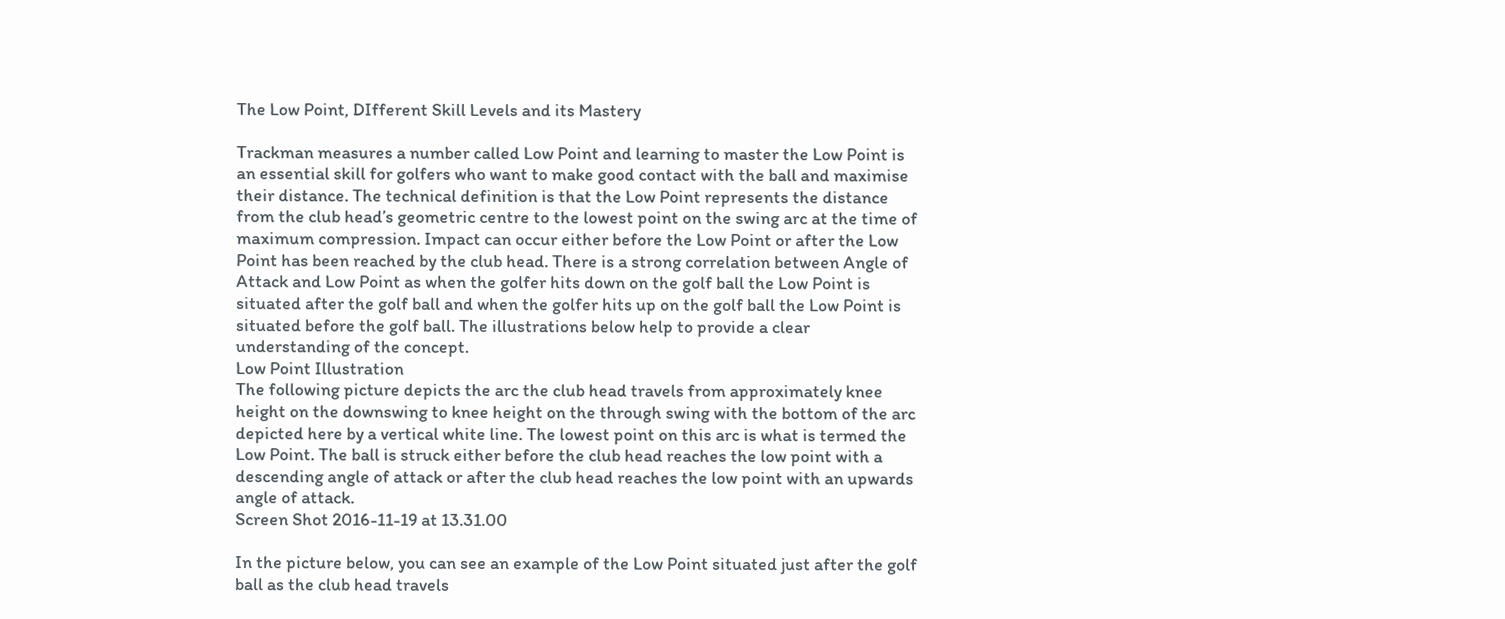The Low Point, DIfferent Skill Levels and its Mastery

Trackman measures a number called Low Point and learning to master the Low Point is an essential skill for golfers who want to make good contact with the ball and maximise their distance. The technical definition is that the Low Point represents the distance from the club head’s geometric centre to the lowest point on the swing arc at the time of maximum compression. Impact can occur either before the Low Point or after the Low Point has been reached by the club head. There is a strong correlation between Angle of Attack and Low Point as when the golfer hits down on the golf ball the Low Point is situated after the golf ball and when the golfer hits up on the golf ball the Low Point is situated before the golf ball. The illustrations below help to provide a clear understanding of the concept.
Low Point Illustration
The following picture depicts the arc the club head travels from approximately knee height on the downswing to knee height on the through swing with the bottom of the arc depicted here by a vertical white line. The lowest point on this arc is what is termed the Low Point. The ball is struck either before the club head reaches the low point with a descending angle of attack or after the club head reaches the low point with an upwards angle of attack.
Screen Shot 2016-11-19 at 13.31.00

In the picture below, you can see an example of the Low Point situated just after the golf ball as the club head travels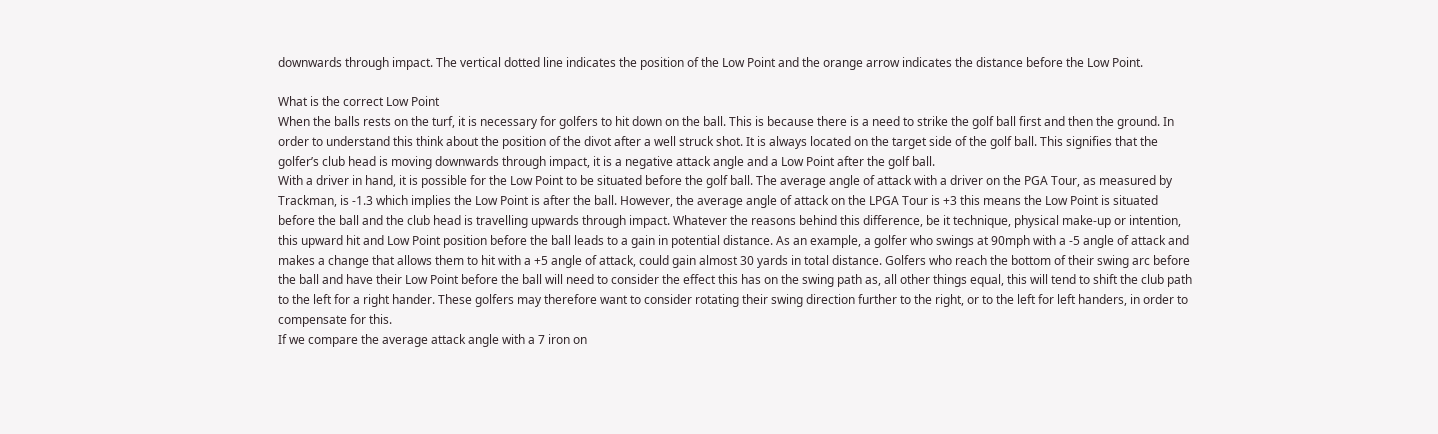downwards through impact. The vertical dotted line indicates the position of the Low Point and the orange arrow indicates the distance before the Low Point.

What is the correct Low Point
When the balls rests on the turf, it is necessary for golfers to hit down on the ball. This is because there is a need to strike the golf ball first and then the ground. In order to understand this think about the position of the divot after a well struck shot. It is always located on the target side of the golf ball. This signifies that the golfer’s club head is moving downwards through impact, it is a negative attack angle and a Low Point after the golf ball.
With a driver in hand, it is possible for the Low Point to be situated before the golf ball. The average angle of attack with a driver on the PGA Tour, as measured by Trackman, is -1.3 which implies the Low Point is after the ball. However, the average angle of attack on the LPGA Tour is +3 this means the Low Point is situated before the ball and the club head is travelling upwards through impact. Whatever the reasons behind this difference, be it technique, physical make-up or intention, this upward hit and Low Point position before the ball leads to a gain in potential distance. As an example, a golfer who swings at 90mph with a -5 angle of attack and makes a change that allows them to hit with a +5 angle of attack, could gain almost 30 yards in total distance. Golfers who reach the bottom of their swing arc before the ball and have their Low Point before the ball will need to consider the effect this has on the swing path as, all other things equal, this will tend to shift the club path to the left for a right hander. These golfers may therefore want to consider rotating their swing direction further to the right, or to the left for left handers, in order to compensate for this.
If we compare the average attack angle with a 7 iron on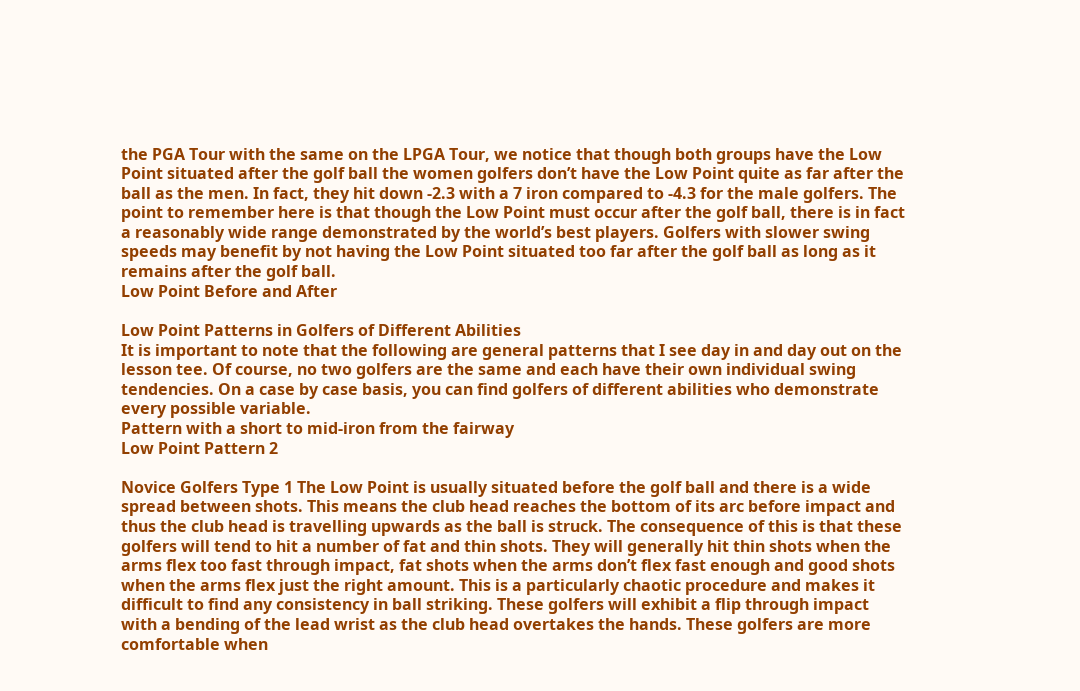the PGA Tour with the same on the LPGA Tour, we notice that though both groups have the Low Point situated after the golf ball the women golfers don’t have the Low Point quite as far after the ball as the men. In fact, they hit down -2.3 with a 7 iron compared to -4.3 for the male golfers. The point to remember here is that though the Low Point must occur after the golf ball, there is in fact a reasonably wide range demonstrated by the world’s best players. Golfers with slower swing speeds may benefit by not having the Low Point situated too far after the golf ball as long as it remains after the golf ball.
Low Point Before and After

Low Point Patterns in Golfers of Different Abilities
It is important to note that the following are general patterns that I see day in and day out on the lesson tee. Of course, no two golfers are the same and each have their own individual swing tendencies. On a case by case basis, you can find golfers of different abilities who demonstrate every possible variable.
Pattern with a short to mid-iron from the fairway
Low Point Pattern 2

Novice Golfers Type 1 The Low Point is usually situated before the golf ball and there is a wide spread between shots. This means the club head reaches the bottom of its arc before impact and thus the club head is travelling upwards as the ball is struck. The consequence of this is that these golfers will tend to hit a number of fat and thin shots. They will generally hit thin shots when the arms flex too fast through impact, fat shots when the arms don’t flex fast enough and good shots when the arms flex just the right amount. This is a particularly chaotic procedure and makes it difficult to find any consistency in ball striking. These golfers will exhibit a flip through impact with a bending of the lead wrist as the club head overtakes the hands. These golfers are more comfortable when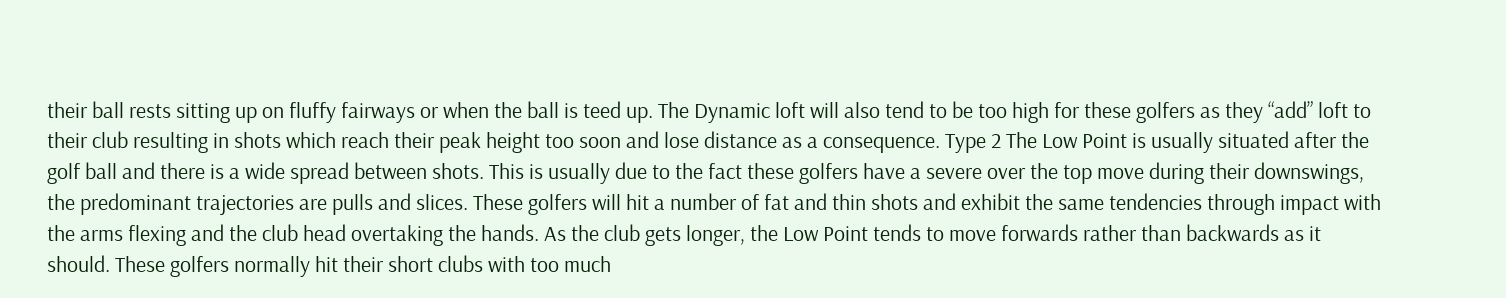their ball rests sitting up on fluffy fairways or when the ball is teed up. The Dynamic loft will also tend to be too high for these golfers as they “add” loft to their club resulting in shots which reach their peak height too soon and lose distance as a consequence. Type 2 The Low Point is usually situated after the golf ball and there is a wide spread between shots. This is usually due to the fact these golfers have a severe over the top move during their downswings, the predominant trajectories are pulls and slices. These golfers will hit a number of fat and thin shots and exhibit the same tendencies through impact with the arms flexing and the club head overtaking the hands. As the club gets longer, the Low Point tends to move forwards rather than backwards as it should. These golfers normally hit their short clubs with too much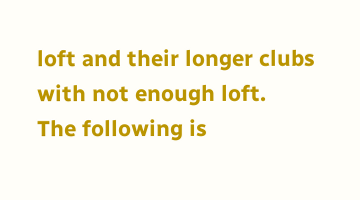loft and their longer clubs with not enough loft.
The following is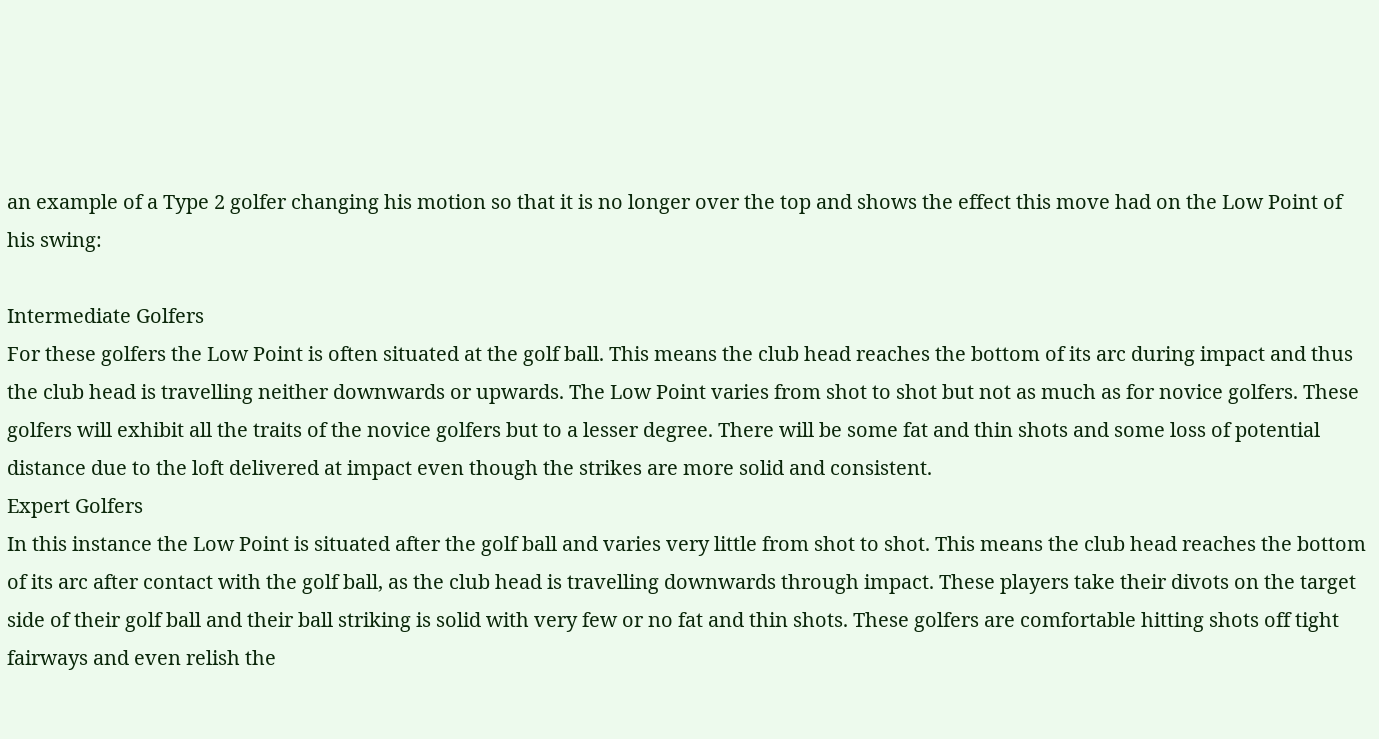an example of a Type 2 golfer changing his motion so that it is no longer over the top and shows the effect this move had on the Low Point of his swing:

Intermediate Golfers
For these golfers the Low Point is often situated at the golf ball. This means the club head reaches the bottom of its arc during impact and thus the club head is travelling neither downwards or upwards. The Low Point varies from shot to shot but not as much as for novice golfers. These golfers will exhibit all the traits of the novice golfers but to a lesser degree. There will be some fat and thin shots and some loss of potential distance due to the loft delivered at impact even though the strikes are more solid and consistent.
Expert Golfers
In this instance the Low Point is situated after the golf ball and varies very little from shot to shot. This means the club head reaches the bottom of its arc after contact with the golf ball, as the club head is travelling downwards through impact. These players take their divots on the target side of their golf ball and their ball striking is solid with very few or no fat and thin shots. These golfers are comfortable hitting shots off tight fairways and even relish the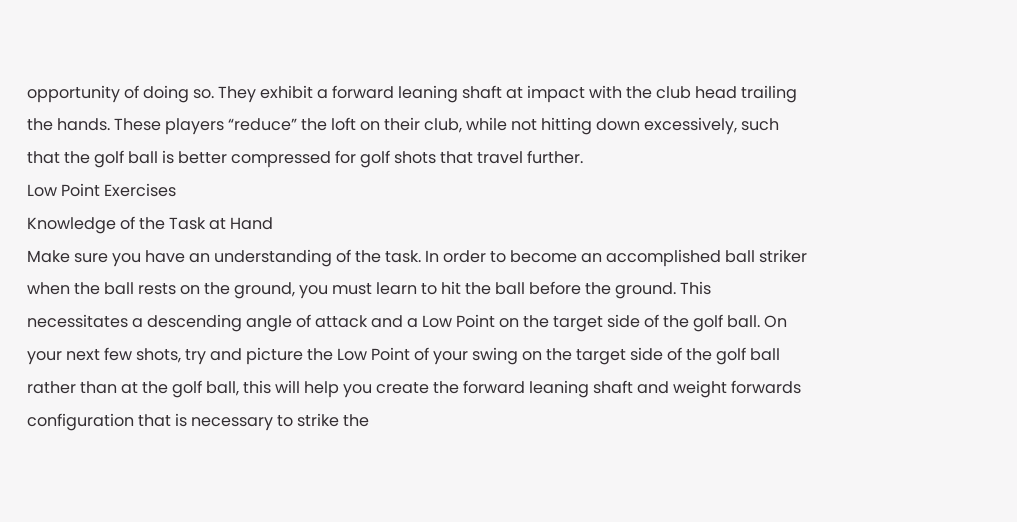opportunity of doing so. They exhibit a forward leaning shaft at impact with the club head trailing the hands. These players “reduce” the loft on their club, while not hitting down excessively, such that the golf ball is better compressed for golf shots that travel further.
Low Point Exercises
Knowledge of the Task at Hand
Make sure you have an understanding of the task. In order to become an accomplished ball striker when the ball rests on the ground, you must learn to hit the ball before the ground. This necessitates a descending angle of attack and a Low Point on the target side of the golf ball. On your next few shots, try and picture the Low Point of your swing on the target side of the golf ball rather than at the golf ball, this will help you create the forward leaning shaft and weight forwards configuration that is necessary to strike the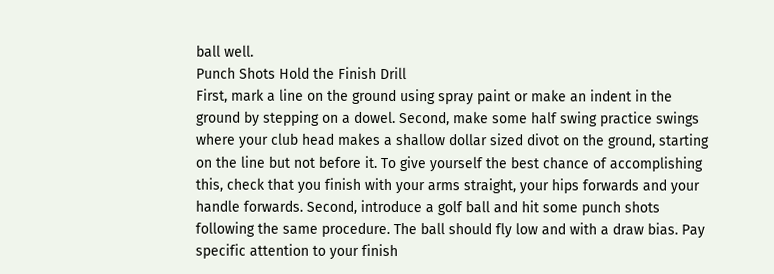ball well.
Punch Shots Hold the Finish Drill
First, mark a line on the ground using spray paint or make an indent in the ground by stepping on a dowel. Second, make some half swing practice swings where your club head makes a shallow dollar sized divot on the ground, starting on the line but not before it. To give yourself the best chance of accomplishing this, check that you finish with your arms straight, your hips forwards and your handle forwards. Second, introduce a golf ball and hit some punch shots following the same procedure. The ball should fly low and with a draw bias. Pay specific attention to your finish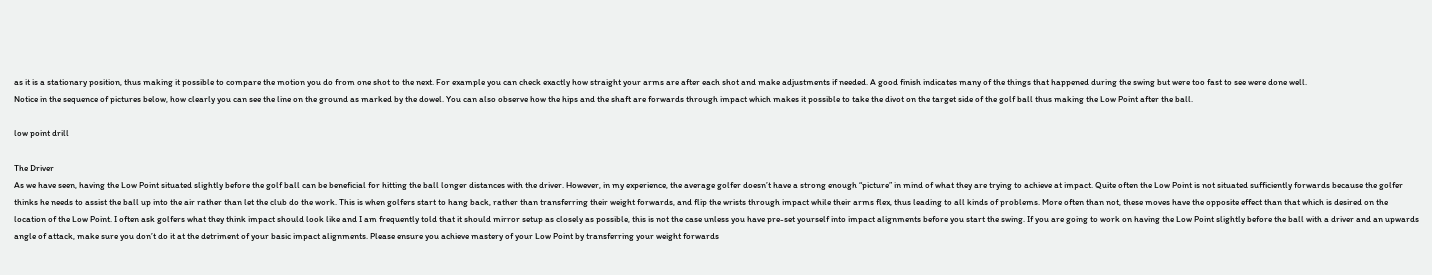as it is a stationary position, thus making it possible to compare the motion you do from one shot to the next. For example you can check exactly how straight your arms are after each shot and make adjustments if needed. A good finish indicates many of the things that happened during the swing but were too fast to see were done well.
Notice in the sequence of pictures below, how clearly you can see the line on the ground as marked by the dowel. You can also observe how the hips and the shaft are forwards through impact which makes it possible to take the divot on the target side of the golf ball thus making the Low Point after the ball.

low point drill

The Driver
As we have seen, having the Low Point situated slightly before the golf ball can be beneficial for hitting the ball longer distances with the driver. However, in my experience, the average golfer doesn’t have a strong enough “picture” in mind of what they are trying to achieve at impact. Quite often the Low Point is not situated sufficiently forwards because the golfer thinks he needs to assist the ball up into the air rather than let the club do the work. This is when golfers start to hang back, rather than transferring their weight forwards, and flip the wrists through impact while their arms flex, thus leading to all kinds of problems. More often than not, these moves have the opposite effect than that which is desired on the location of the Low Point. I often ask golfers what they think impact should look like and I am frequently told that it should mirror setup as closely as possible, this is not the case unless you have pre-set yourself into impact alignments before you start the swing. If you are going to work on having the Low Point slightly before the ball with a driver and an upwards angle of attack, make sure you don’t do it at the detriment of your basic impact alignments. Please ensure you achieve mastery of your Low Point by transferring your weight forwards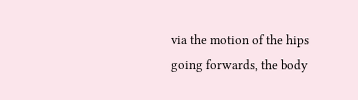via the motion of the hips going forwards, the body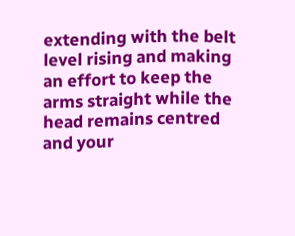extending with the belt level rising and making an effort to keep the arms straight while the head remains centred and your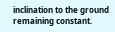inclination to the ground remaining constant.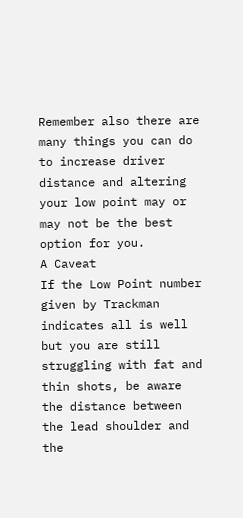Remember also there are many things you can do to increase driver distance and altering your low point may or may not be the best option for you.
A Caveat
If the Low Point number given by Trackman indicates all is well but you are still struggling with fat and thin shots, be aware the distance between the lead shoulder and the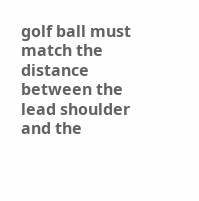golf ball must match the distance between the lead shoulder and the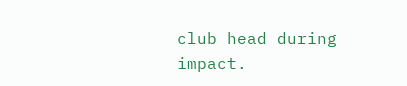club head during impact.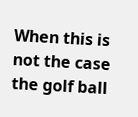When this is not the case the golf ball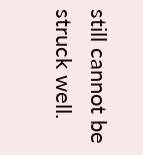still cannot be struck well.